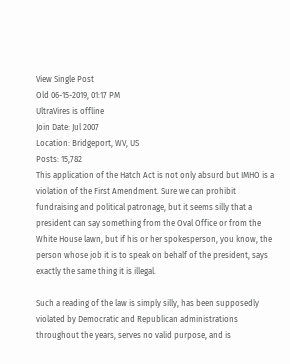View Single Post
Old 06-15-2019, 01:17 PM
UltraVires is offline
Join Date: Jul 2007
Location: Bridgeport, WV, US
Posts: 15,782
This application of the Hatch Act is not only absurd but IMHO is a violation of the First Amendment. Sure we can prohibit fundraising and political patronage, but it seems silly that a president can say something from the Oval Office or from the White House lawn, but if his or her spokesperson, you know, the person whose job it is to speak on behalf of the president, says exactly the same thing it is illegal.

Such a reading of the law is simply silly, has been supposedly violated by Democratic and Republican administrations throughout the years, serves no valid purpose, and is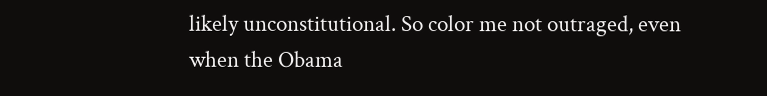likely unconstitutional. So color me not outraged, even when the Obama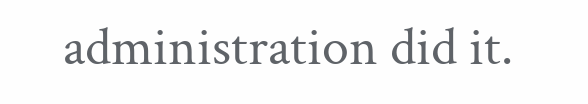administration did it.